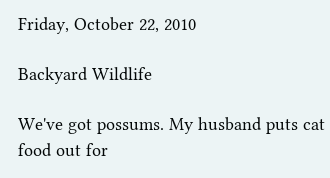Friday, October 22, 2010

Backyard Wildlife

We've got possums. My husband puts cat food out for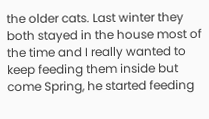the older cats. Last winter they both stayed in the house most of the time and I really wanted to keep feeding them inside but come Spring, he started feeding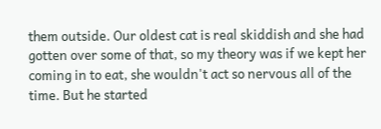them outside. Our oldest cat is real skiddish and she had gotten over some of that, so my theory was if we kept her coming in to eat, she wouldn't act so nervous all of the time. But he started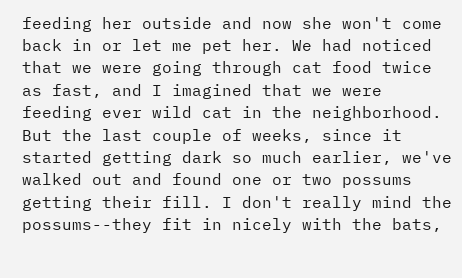feeding her outside and now she won't come back in or let me pet her. We had noticed that we were going through cat food twice as fast, and I imagined that we were feeding ever wild cat in the neighborhood. But the last couple of weeks, since it started getting dark so much earlier, we've walked out and found one or two possums getting their fill. I don't really mind the possums--they fit in nicely with the bats,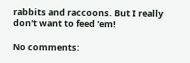rabbits and raccoons. But I really don't want to feed 'em!

No comments: